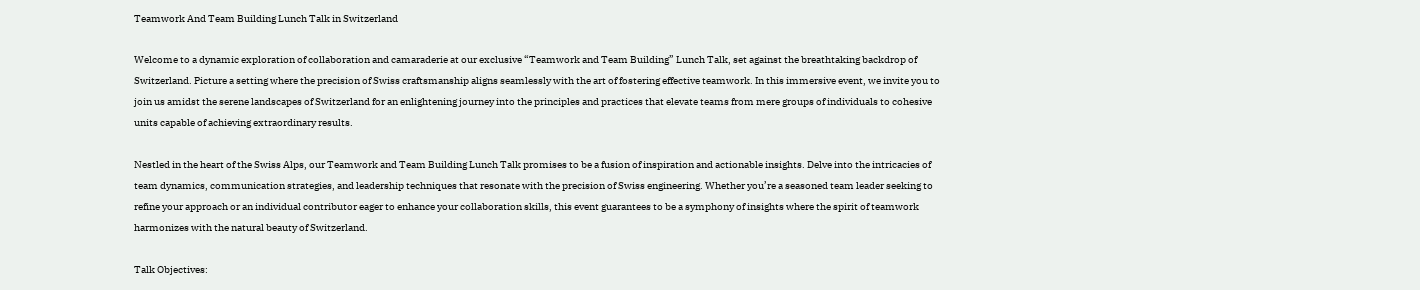Teamwork And Team Building Lunch Talk in Switzerland

Welcome to a dynamic exploration of collaboration and camaraderie at our exclusive “Teamwork and Team Building” Lunch Talk, set against the breathtaking backdrop of Switzerland. Picture a setting where the precision of Swiss craftsmanship aligns seamlessly with the art of fostering effective teamwork. In this immersive event, we invite you to join us amidst the serene landscapes of Switzerland for an enlightening journey into the principles and practices that elevate teams from mere groups of individuals to cohesive units capable of achieving extraordinary results.

Nestled in the heart of the Swiss Alps, our Teamwork and Team Building Lunch Talk promises to be a fusion of inspiration and actionable insights. Delve into the intricacies of team dynamics, communication strategies, and leadership techniques that resonate with the precision of Swiss engineering. Whether you’re a seasoned team leader seeking to refine your approach or an individual contributor eager to enhance your collaboration skills, this event guarantees to be a symphony of insights where the spirit of teamwork harmonizes with the natural beauty of Switzerland.

Talk Objectives: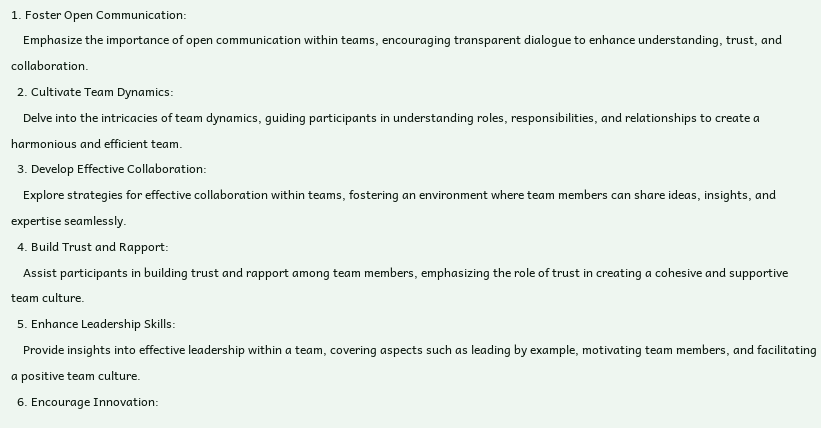1. Foster Open Communication:
    Emphasize the importance of open communication within teams, encouraging transparent dialogue to enhance understanding, trust, and collaboration.
  2. Cultivate Team Dynamics:
    Delve into the intricacies of team dynamics, guiding participants in understanding roles, responsibilities, and relationships to create a harmonious and efficient team.
  3. Develop Effective Collaboration:
    Explore strategies for effective collaboration within teams, fostering an environment where team members can share ideas, insights, and expertise seamlessly.
  4. Build Trust and Rapport:
    Assist participants in building trust and rapport among team members, emphasizing the role of trust in creating a cohesive and supportive team culture.
  5. Enhance Leadership Skills:
    Provide insights into effective leadership within a team, covering aspects such as leading by example, motivating team members, and facilitating a positive team culture.
  6. Encourage Innovation: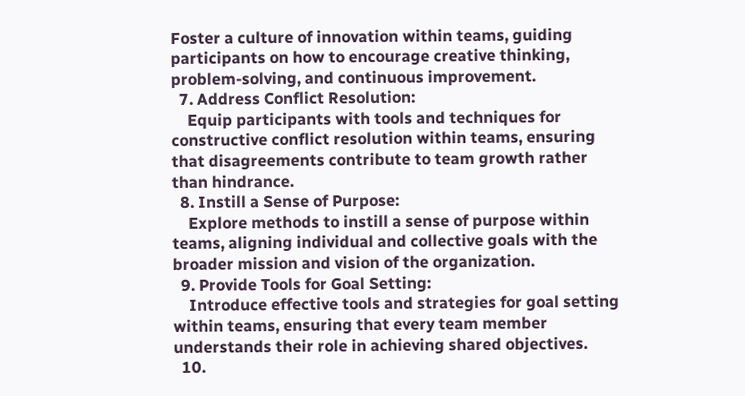Foster a culture of innovation within teams, guiding participants on how to encourage creative thinking, problem-solving, and continuous improvement.
  7. Address Conflict Resolution:
    Equip participants with tools and techniques for constructive conflict resolution within teams, ensuring that disagreements contribute to team growth rather than hindrance.
  8. Instill a Sense of Purpose:
    Explore methods to instill a sense of purpose within teams, aligning individual and collective goals with the broader mission and vision of the organization.
  9. Provide Tools for Goal Setting:
    Introduce effective tools and strategies for goal setting within teams, ensuring that every team member understands their role in achieving shared objectives.
  10.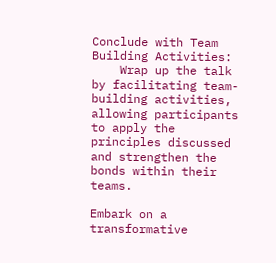Conclude with Team Building Activities:
    Wrap up the talk by facilitating team-building activities, allowing participants to apply the principles discussed and strengthen the bonds within their teams.

Embark on a transformative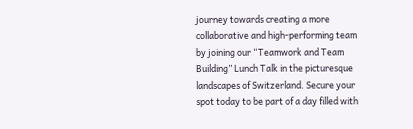journey towards creating a more collaborative and high-performing team by joining our “Teamwork and Team Building” Lunch Talk in the picturesque landscapes of Switzerland. Secure your spot today to be part of a day filled with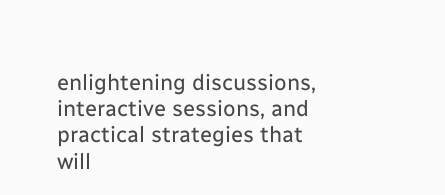enlightening discussions, interactive sessions, and practical strategies that will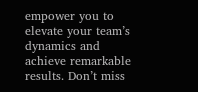empower you to elevate your team’s dynamics and achieve remarkable results. Don’t miss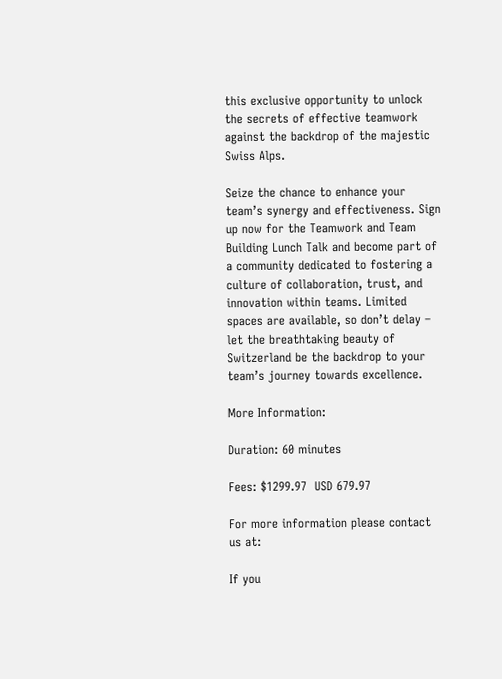this exclusive opportunity to unlock the secrets of effective teamwork against the backdrop of the majestic Swiss Alps.

Seize the chance to enhance your team’s synergy and effectiveness. Sign up now for the Teamwork and Team Building Lunch Talk and become part of a community dedicated to fostering a culture of collaboration, trust, and innovation within teams. Limited spaces are available, so don’t delay – let the breathtaking beauty of Switzerland be the backdrop to your team’s journey towards excellence.

More Information:

Duration: 60 minutes

Fees: $1299.97  USD 679.97

For more information please contact us at:

If you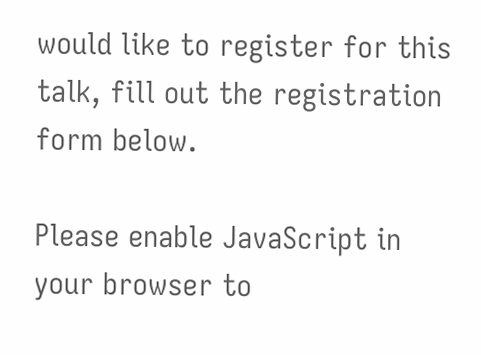would like to register for this talk, fill out the registration form below.

Please enable JavaScript in your browser to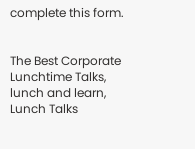complete this form.


The Best Corporate Lunchtime Talks, lunch and learn, Lunch Talks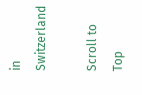in Switzerland

Scroll to Top